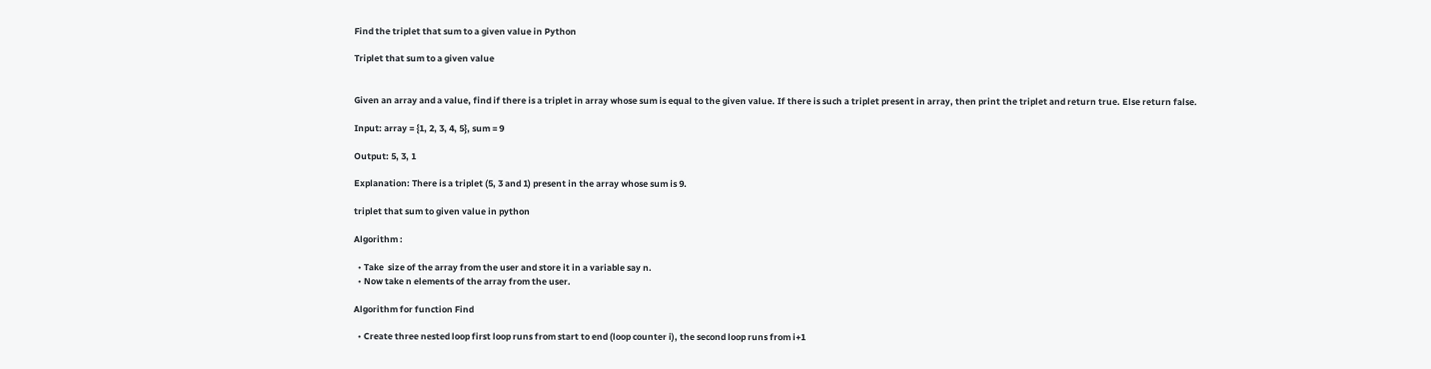Find the triplet that sum to a given value in Python

Triplet that sum to a given value


Given an array and a value, find if there is a triplet in array whose sum is equal to the given value. If there is such a triplet present in array, then print the triplet and return true. Else return false.

Input: array = {1, 2, 3, 4, 5}, sum = 9

Output: 5, 3, 1

Explanation: There is a triplet (5, 3 and 1) present in the array whose sum is 9.

triplet that sum to given value in python

Algorithm :

  • Take  size of the array from the user and store it in a variable say n.
  • Now take n elements of the array from the user.

Algorithm for function Find

  • Create three nested loop first loop runs from start to end (loop counter i), the second loop runs from i+1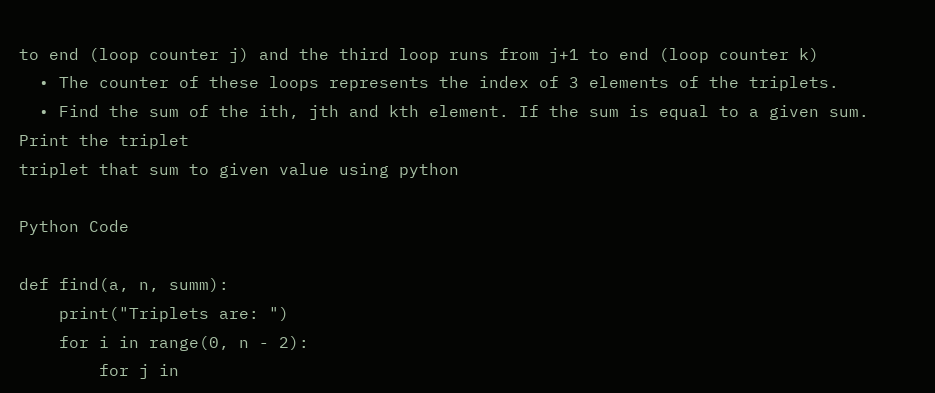to end (loop counter j) and the third loop runs from j+1 to end (loop counter k)
  • The counter of these loops represents the index of 3 elements of the triplets.
  • Find the sum of the ith, jth and kth element. If the sum is equal to a given sum. Print the triplet
triplet that sum to given value using python

Python Code

def find(a, n, summ):
    print("Triplets are: ")
    for i in range(0, n - 2):
        for j in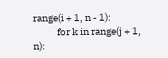range(i + 1, n - 1):
            for k in range(j + 1, n):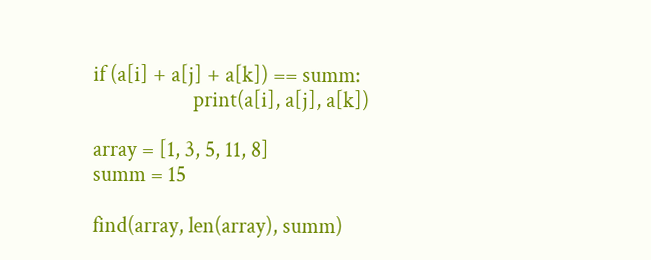if (a[i] + a[j] + a[k]) == summ:
                    print(a[i], a[j], a[k])

array = [1, 3, 5, 11, 8]
summ = 15

find(array, len(array), summ)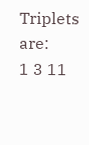Triplets are:
1 3 11